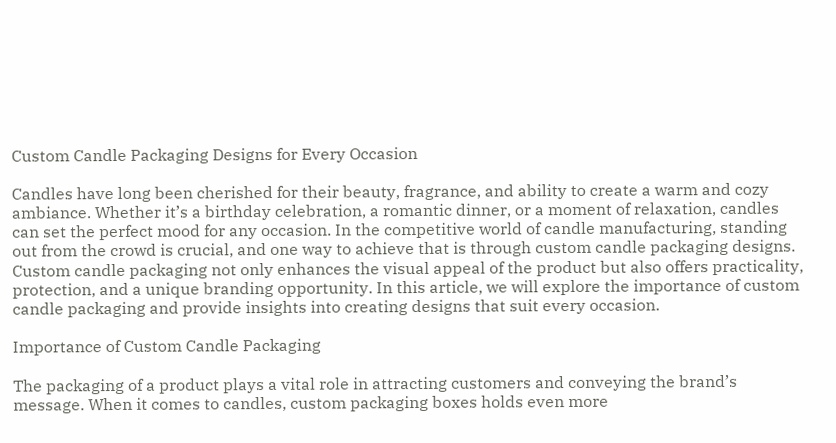Custom Candle Packaging Designs for Every Occasion

Candles have long been cherished for their beauty, fragrance, and ability to create a warm and cozy ambiance. Whether it’s a birthday celebration, a romantic dinner, or a moment of relaxation, candles can set the perfect mood for any occasion. In the competitive world of candle manufacturing, standing out from the crowd is crucial, and one way to achieve that is through custom candle packaging designs. Custom candle packaging not only enhances the visual appeal of the product but also offers practicality, protection, and a unique branding opportunity. In this article, we will explore the importance of custom candle packaging and provide insights into creating designs that suit every occasion.

Importance of Custom Candle Packaging

The packaging of a product plays a vital role in attracting customers and conveying the brand’s message. When it comes to candles, custom packaging boxes holds even more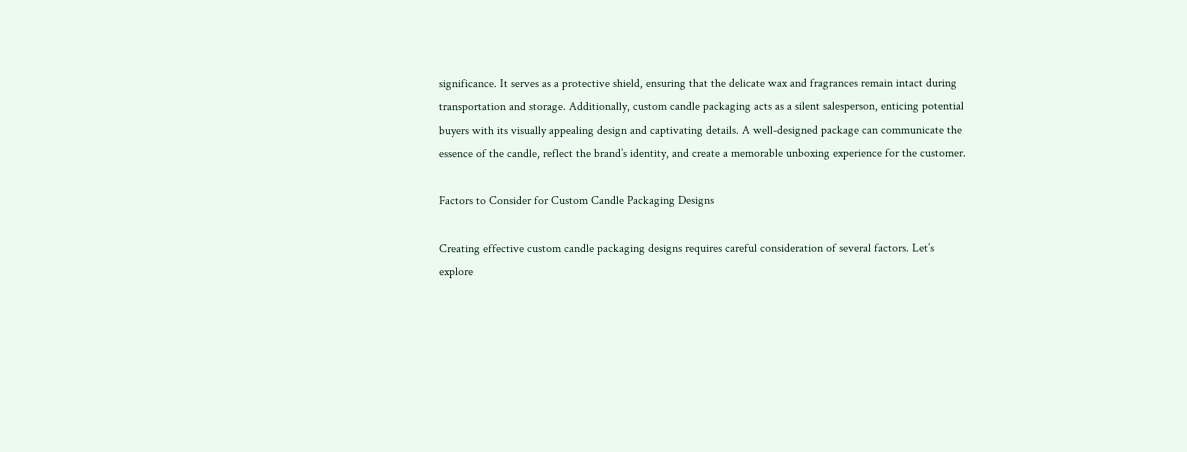significance. It serves as a protective shield, ensuring that the delicate wax and fragrances remain intact during transportation and storage. Additionally, custom candle packaging acts as a silent salesperson, enticing potential buyers with its visually appealing design and captivating details. A well-designed package can communicate the essence of the candle, reflect the brand’s identity, and create a memorable unboxing experience for the customer.

Factors to Consider for Custom Candle Packaging Designs

Creating effective custom candle packaging designs requires careful consideration of several factors. Let’s explore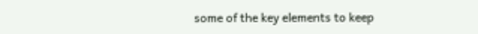some of the key elements to keep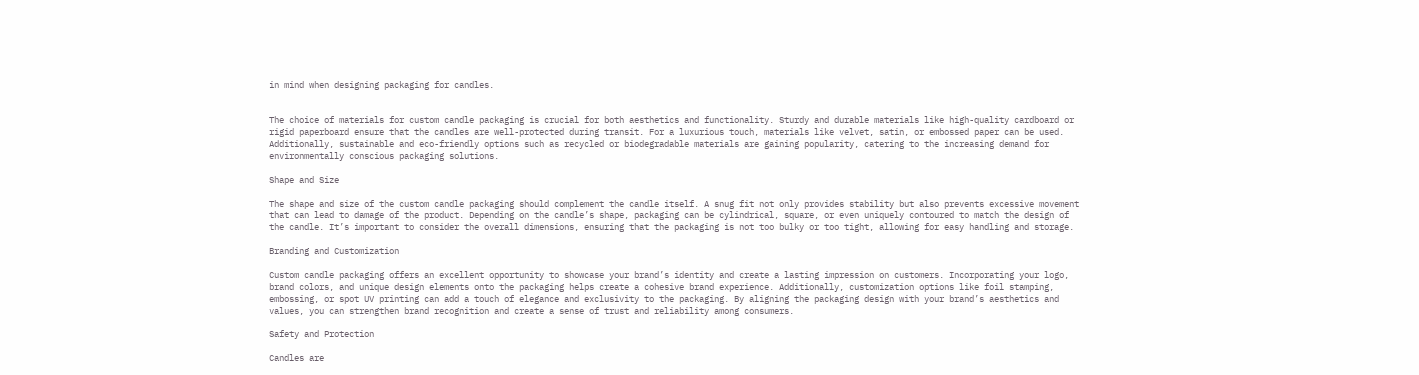in mind when designing packaging for candles.


The choice of materials for custom candle packaging is crucial for both aesthetics and functionality. Sturdy and durable materials like high-quality cardboard or rigid paperboard ensure that the candles are well-protected during transit. For a luxurious touch, materials like velvet, satin, or embossed paper can be used. Additionally, sustainable and eco-friendly options such as recycled or biodegradable materials are gaining popularity, catering to the increasing demand for environmentally conscious packaging solutions.

Shape and Size

The shape and size of the custom candle packaging should complement the candle itself. A snug fit not only provides stability but also prevents excessive movement that can lead to damage of the product. Depending on the candle’s shape, packaging can be cylindrical, square, or even uniquely contoured to match the design of the candle. It’s important to consider the overall dimensions, ensuring that the packaging is not too bulky or too tight, allowing for easy handling and storage.

Branding and Customization

Custom candle packaging offers an excellent opportunity to showcase your brand’s identity and create a lasting impression on customers. Incorporating your logo, brand colors, and unique design elements onto the packaging helps create a cohesive brand experience. Additionally, customization options like foil stamping, embossing, or spot UV printing can add a touch of elegance and exclusivity to the packaging. By aligning the packaging design with your brand’s aesthetics and values, you can strengthen brand recognition and create a sense of trust and reliability among consumers.

Safety and Protection

Candles are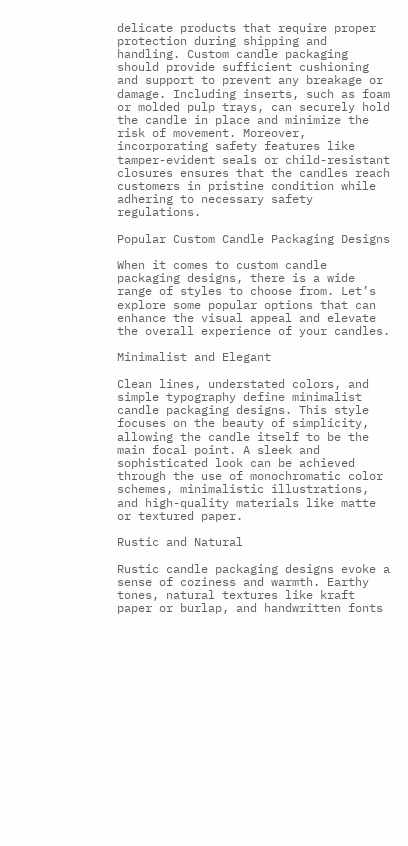delicate products that require proper protection during shipping and handling. Custom candle packaging should provide sufficient cushioning and support to prevent any breakage or damage. Including inserts, such as foam or molded pulp trays, can securely hold the candle in place and minimize the risk of movement. Moreover, incorporating safety features like tamper-evident seals or child-resistant closures ensures that the candles reach customers in pristine condition while adhering to necessary safety regulations.

Popular Custom Candle Packaging Designs

When it comes to custom candle packaging designs, there is a wide range of styles to choose from. Let’s explore some popular options that can enhance the visual appeal and elevate the overall experience of your candles.

Minimalist and Elegant

Clean lines, understated colors, and simple typography define minimalist candle packaging designs. This style focuses on the beauty of simplicity, allowing the candle itself to be the main focal point. A sleek and sophisticated look can be achieved through the use of monochromatic color schemes, minimalistic illustrations, and high-quality materials like matte or textured paper.

Rustic and Natural

Rustic candle packaging designs evoke a sense of coziness and warmth. Earthy tones, natural textures like kraft paper or burlap, and handwritten fonts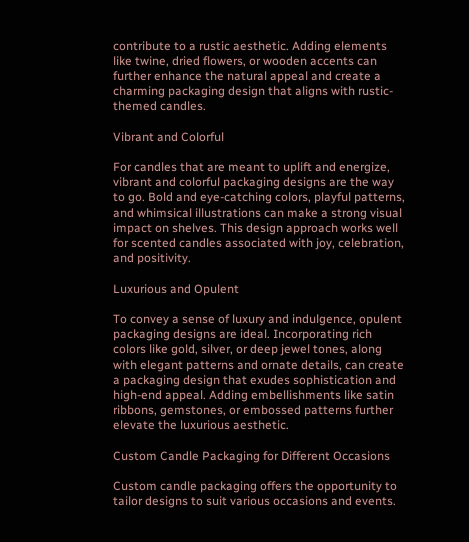contribute to a rustic aesthetic. Adding elements like twine, dried flowers, or wooden accents can further enhance the natural appeal and create a charming packaging design that aligns with rustic-themed candles.

Vibrant and Colorful

For candles that are meant to uplift and energize, vibrant and colorful packaging designs are the way to go. Bold and eye-catching colors, playful patterns, and whimsical illustrations can make a strong visual impact on shelves. This design approach works well for scented candles associated with joy, celebration, and positivity.

Luxurious and Opulent

To convey a sense of luxury and indulgence, opulent packaging designs are ideal. Incorporating rich colors like gold, silver, or deep jewel tones, along with elegant patterns and ornate details, can create a packaging design that exudes sophistication and high-end appeal. Adding embellishments like satin ribbons, gemstones, or embossed patterns further elevate the luxurious aesthetic.

Custom Candle Packaging for Different Occasions

Custom candle packaging offers the opportunity to tailor designs to suit various occasions and events.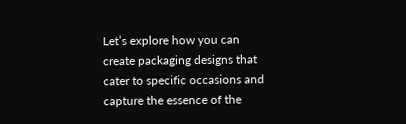Let’s explore how you can create packaging designs that cater to specific occasions and capture the essence of the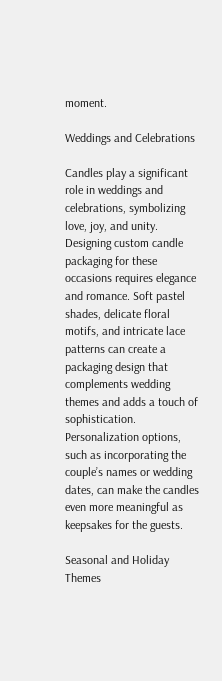moment.

Weddings and Celebrations

Candles play a significant role in weddings and celebrations, symbolizing love, joy, and unity. Designing custom candle packaging for these occasions requires elegance and romance. Soft pastel shades, delicate floral motifs, and intricate lace patterns can create a packaging design that complements wedding themes and adds a touch of sophistication. Personalization options, such as incorporating the couple’s names or wedding dates, can make the candles even more meaningful as keepsakes for the guests.

Seasonal and Holiday Themes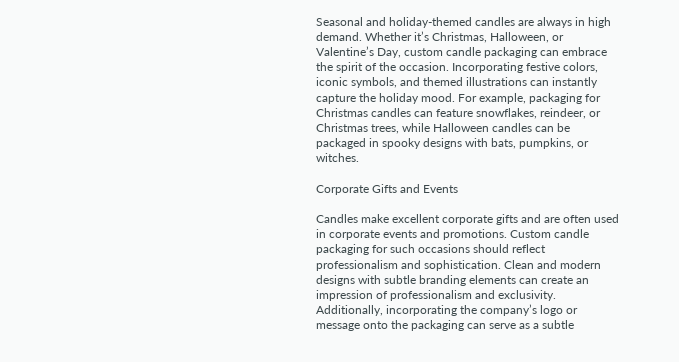Seasonal and holiday-themed candles are always in high demand. Whether it’s Christmas, Halloween, or Valentine’s Day, custom candle packaging can embrace the spirit of the occasion. Incorporating festive colors, iconic symbols, and themed illustrations can instantly capture the holiday mood. For example, packaging for Christmas candles can feature snowflakes, reindeer, or Christmas trees, while Halloween candles can be packaged in spooky designs with bats, pumpkins, or witches.

Corporate Gifts and Events

Candles make excellent corporate gifts and are often used in corporate events and promotions. Custom candle packaging for such occasions should reflect professionalism and sophistication. Clean and modern designs with subtle branding elements can create an impression of professionalism and exclusivity. Additionally, incorporating the company’s logo or message onto the packaging can serve as a subtle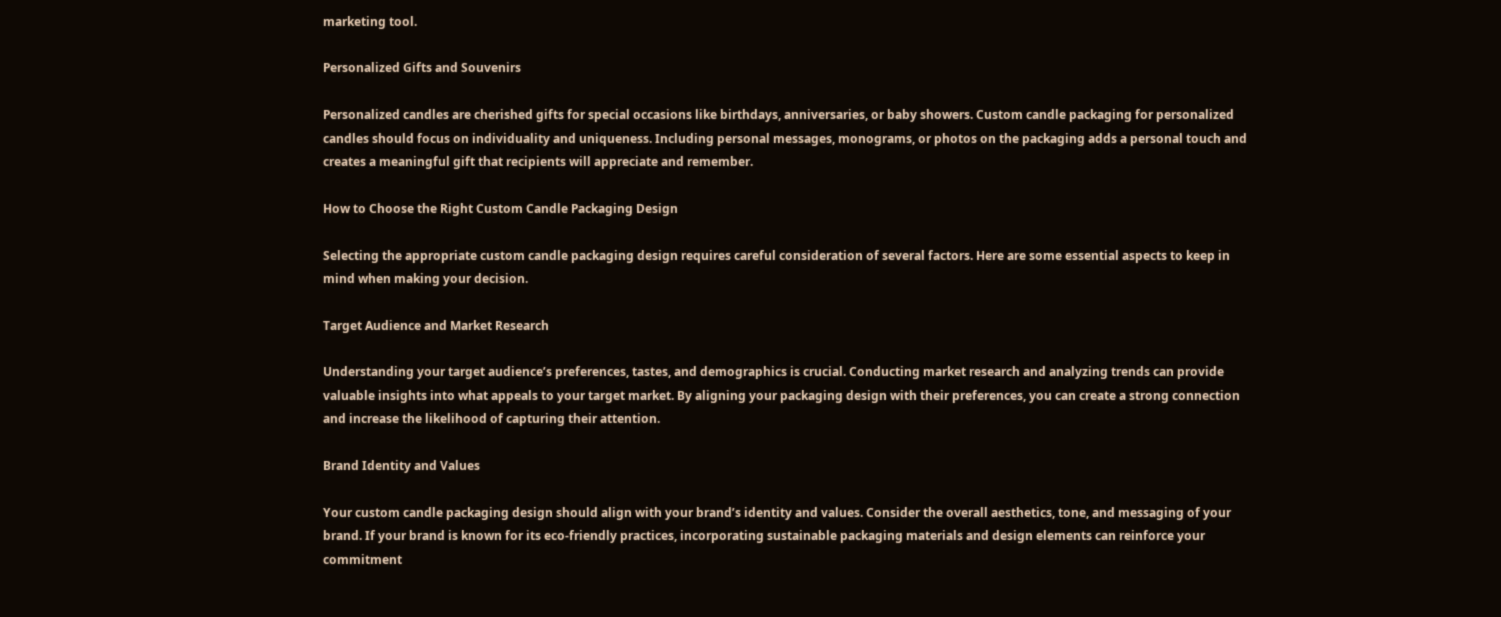marketing tool.

Personalized Gifts and Souvenirs

Personalized candles are cherished gifts for special occasions like birthdays, anniversaries, or baby showers. Custom candle packaging for personalized candles should focus on individuality and uniqueness. Including personal messages, monograms, or photos on the packaging adds a personal touch and creates a meaningful gift that recipients will appreciate and remember.

How to Choose the Right Custom Candle Packaging Design

Selecting the appropriate custom candle packaging design requires careful consideration of several factors. Here are some essential aspects to keep in mind when making your decision.

Target Audience and Market Research

Understanding your target audience’s preferences, tastes, and demographics is crucial. Conducting market research and analyzing trends can provide valuable insights into what appeals to your target market. By aligning your packaging design with their preferences, you can create a strong connection and increase the likelihood of capturing their attention.

Brand Identity and Values

Your custom candle packaging design should align with your brand’s identity and values. Consider the overall aesthetics, tone, and messaging of your brand. If your brand is known for its eco-friendly practices, incorporating sustainable packaging materials and design elements can reinforce your commitment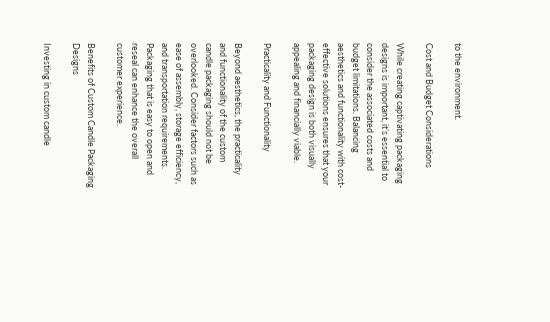to the environment.

Cost and Budget Considerations

While creating captivating packaging designs is important, it’s essential to consider the associated costs and budget limitations. Balancing aesthetics and functionality with cost-effective solutions ensures that your packaging design is both visually appealing and financially viable.

Practicality and Functionality

Beyond aesthetics, the practicality and functionality of the custom candle packaging should not be overlooked. Consider factors such as ease of assembly, storage efficiency, and transportation requirements. Packaging that is easy to open and reseal can enhance the overall customer experience.

Benefits of Custom Candle Packaging Designs

Investing in custom candle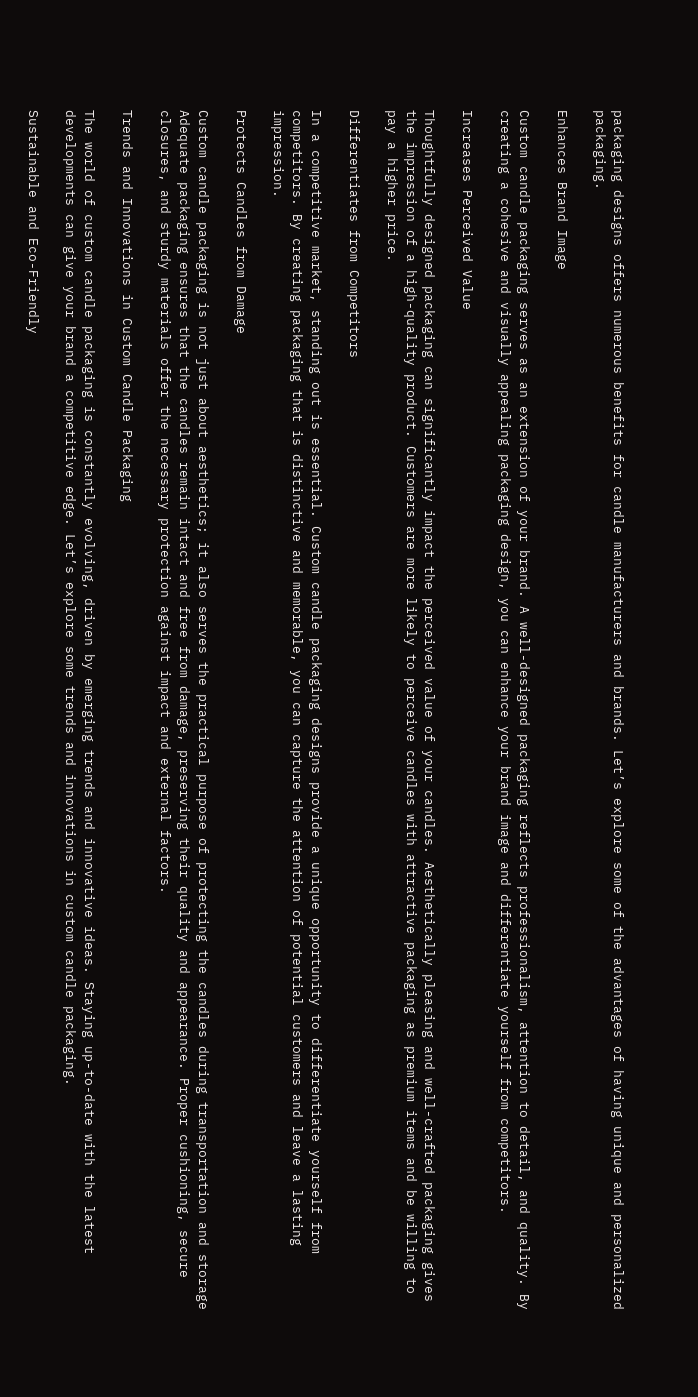packaging designs offers numerous benefits for candle manufacturers and brands. Let’s explore some of the advantages of having unique and personalized packaging.

Enhances Brand Image

Custom candle packaging serves as an extension of your brand. A well-designed packaging reflects professionalism, attention to detail, and quality. By creating a cohesive and visually appealing packaging design, you can enhance your brand image and differentiate yourself from competitors.

Increases Perceived Value

Thoughtfully designed packaging can significantly impact the perceived value of your candles. Aesthetically pleasing and well-crafted packaging gives the impression of a high-quality product. Customers are more likely to perceive candles with attractive packaging as premium items and be willing to pay a higher price.

Differentiates from Competitors

In a competitive market, standing out is essential. Custom candle packaging designs provide a unique opportunity to differentiate yourself from competitors. By creating packaging that is distinctive and memorable, you can capture the attention of potential customers and leave a lasting impression.

Protects Candles from Damage

Custom candle packaging is not just about aesthetics; it also serves the practical purpose of protecting the candles during transportation and storage Adequate packaging ensures that the candles remain intact and free from damage, preserving their quality and appearance. Proper cushioning, secure closures, and sturdy materials offer the necessary protection against impact and external factors.

Trends and Innovations in Custom Candle Packaging

The world of custom candle packaging is constantly evolving, driven by emerging trends and innovative ideas. Staying up-to-date with the latest developments can give your brand a competitive edge. Let’s explore some trends and innovations in custom candle packaging.

Sustainable and Eco-Friendly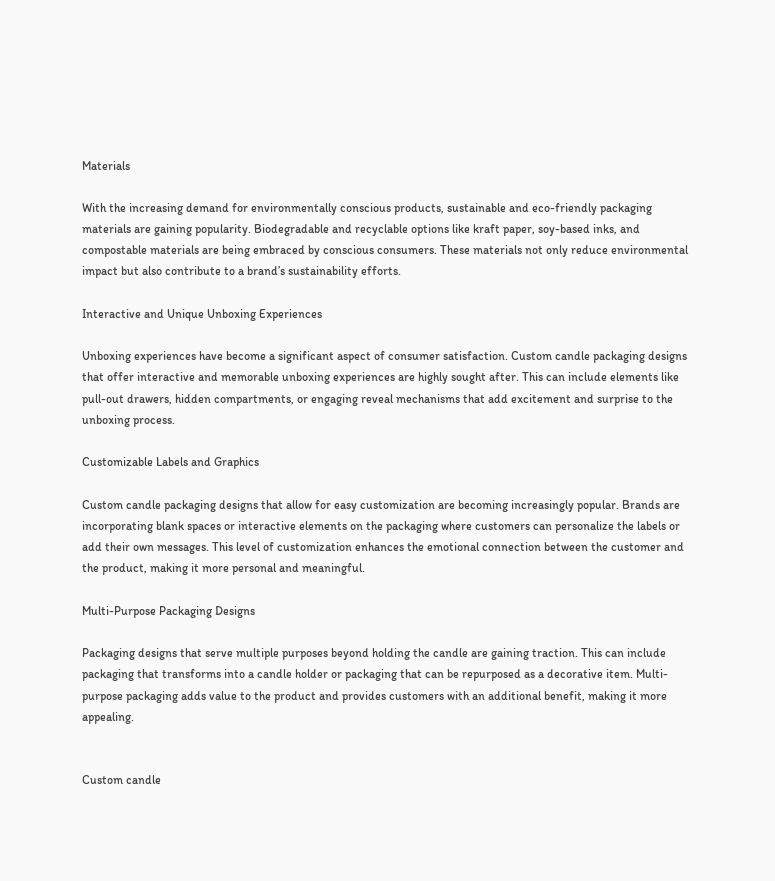Materials

With the increasing demand for environmentally conscious products, sustainable and eco-friendly packaging materials are gaining popularity. Biodegradable and recyclable options like kraft paper, soy-based inks, and compostable materials are being embraced by conscious consumers. These materials not only reduce environmental impact but also contribute to a brand’s sustainability efforts.

Interactive and Unique Unboxing Experiences

Unboxing experiences have become a significant aspect of consumer satisfaction. Custom candle packaging designs that offer interactive and memorable unboxing experiences are highly sought after. This can include elements like pull-out drawers, hidden compartments, or engaging reveal mechanisms that add excitement and surprise to the unboxing process.

Customizable Labels and Graphics

Custom candle packaging designs that allow for easy customization are becoming increasingly popular. Brands are incorporating blank spaces or interactive elements on the packaging where customers can personalize the labels or add their own messages. This level of customization enhances the emotional connection between the customer and the product, making it more personal and meaningful.

Multi-Purpose Packaging Designs

Packaging designs that serve multiple purposes beyond holding the candle are gaining traction. This can include packaging that transforms into a candle holder or packaging that can be repurposed as a decorative item. Multi-purpose packaging adds value to the product and provides customers with an additional benefit, making it more appealing.


Custom candle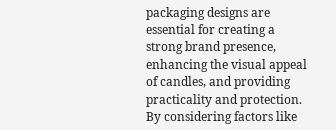packaging designs are essential for creating a strong brand presence, enhancing the visual appeal of candles, and providing practicality and protection. By considering factors like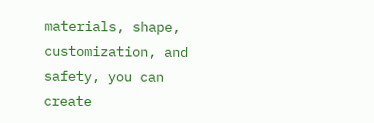materials, shape, customization, and safety, you can create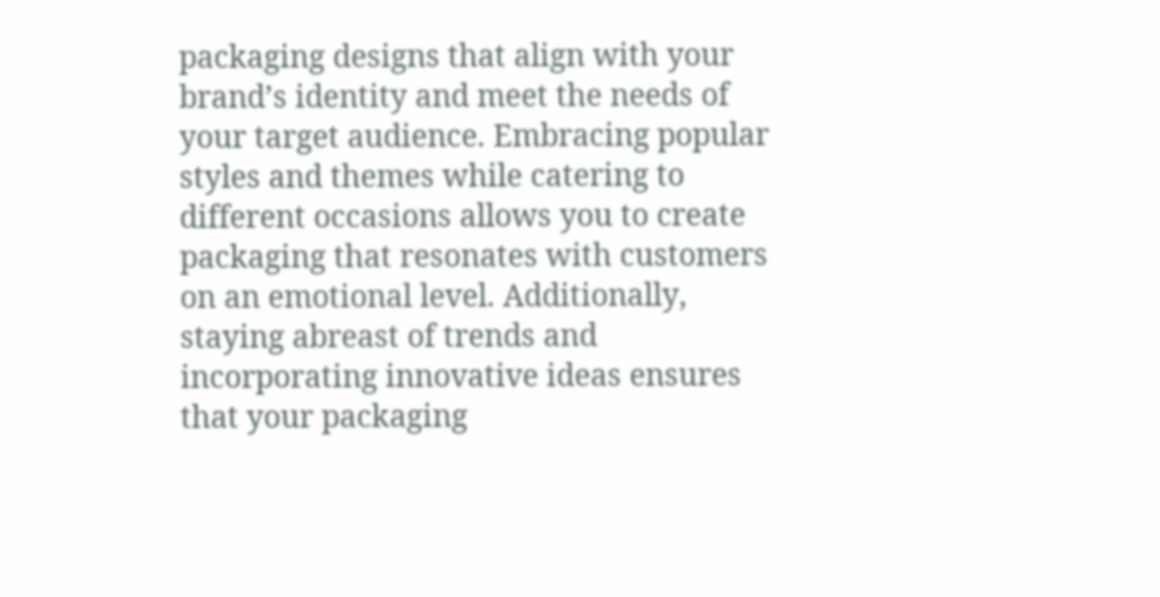packaging designs that align with your brand’s identity and meet the needs of your target audience. Embracing popular styles and themes while catering to different occasions allows you to create packaging that resonates with customers on an emotional level. Additionally, staying abreast of trends and incorporating innovative ideas ensures that your packaging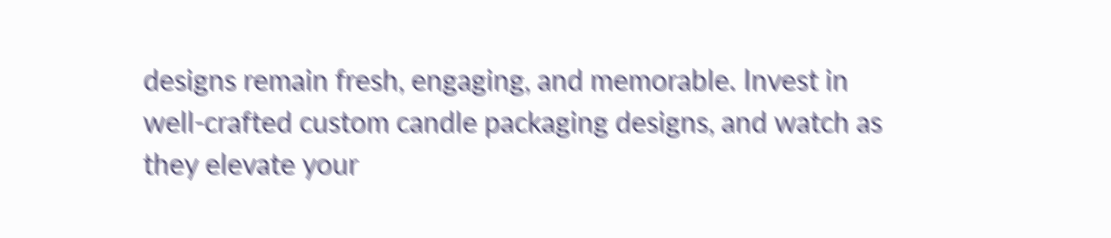designs remain fresh, engaging, and memorable. Invest in well-crafted custom candle packaging designs, and watch as they elevate your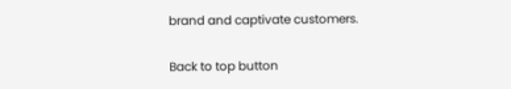brand and captivate customers.

Back to top button